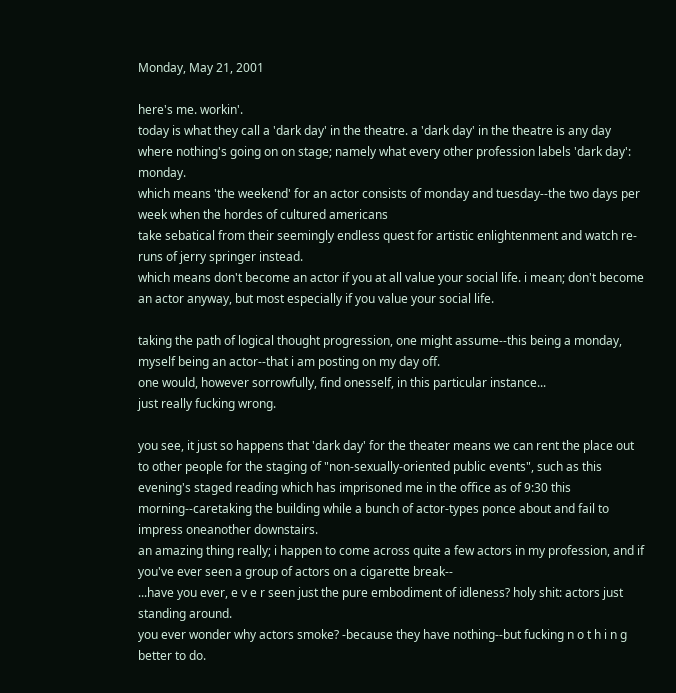Monday, May 21, 2001

here's me. workin'.
today is what they call a 'dark day' in the theatre. a 'dark day' in the theatre is any day where nothing's going on on stage; namely what every other profession labels 'dark day': monday.
which means 'the weekend' for an actor consists of monday and tuesday--the two days per week when the hordes of cultured americans
take sebatical from their seemingly endless quest for artistic enlightenment and watch re-runs of jerry springer instead.
which means don't become an actor if you at all value your social life. i mean; don't become an actor anyway, but most especially if you value your social life.

taking the path of logical thought progression, one might assume--this being a monday, myself being an actor--that i am posting on my day off.
one would, however sorrowfully, find onesself, in this particular instance...
just really fucking wrong.

you see, it just so happens that 'dark day' for the theater means we can rent the place out to other people for the staging of "non-sexually-oriented public events", such as this evening's staged reading which has imprisoned me in the office as of 9:30 this morning--caretaking the building while a bunch of actor-types ponce about and fail to impress oneanother downstairs.
an amazing thing really; i happen to come across quite a few actors in my profession, and if you've ever seen a group of actors on a cigarette break--
...have you ever, e v e r seen just the pure embodiment of idleness? holy shit: actors just standing around.
you ever wonder why actors smoke? -because they have nothing--but fucking n o t h i n g better to do.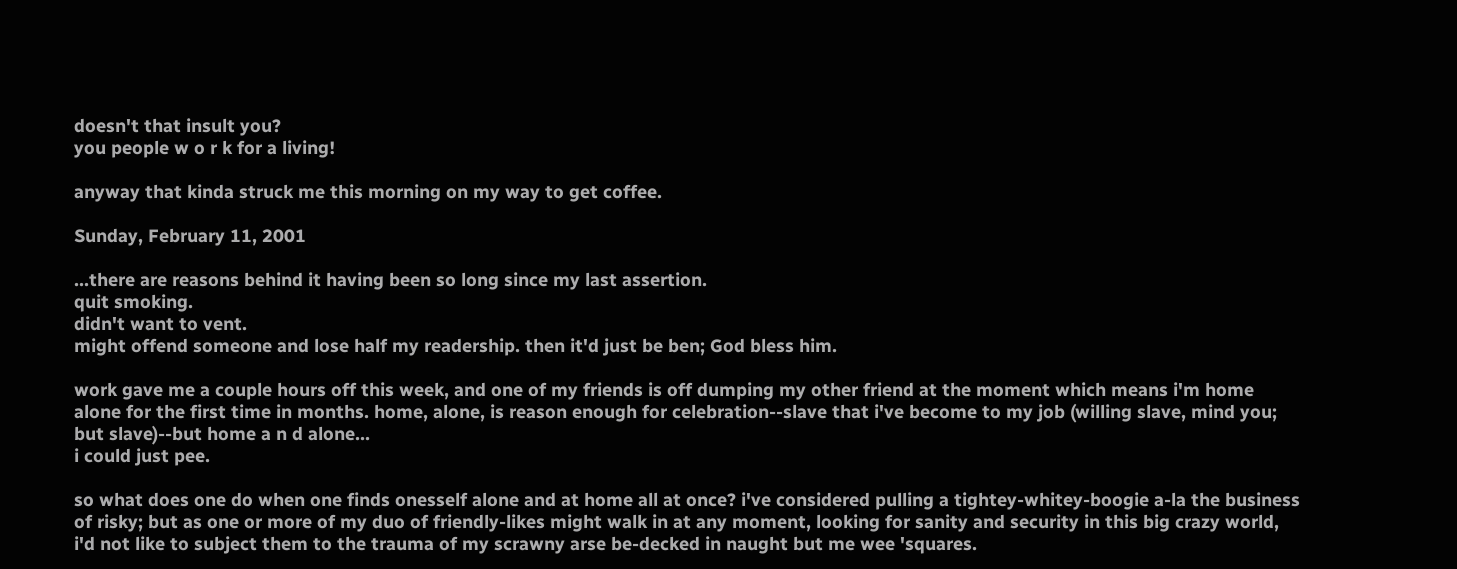doesn't that insult you?
you people w o r k for a living!

anyway that kinda struck me this morning on my way to get coffee.

Sunday, February 11, 2001

...there are reasons behind it having been so long since my last assertion.
quit smoking.
didn't want to vent.
might offend someone and lose half my readership. then it'd just be ben; God bless him.

work gave me a couple hours off this week, and one of my friends is off dumping my other friend at the moment which means i'm home alone for the first time in months. home, alone, is reason enough for celebration--slave that i've become to my job (willing slave, mind you; but slave)--but home a n d alone...
i could just pee.

so what does one do when one finds onesself alone and at home all at once? i've considered pulling a tightey-whitey-boogie a-la the business of risky; but as one or more of my duo of friendly-likes might walk in at any moment, looking for sanity and security in this big crazy world, i'd not like to subject them to the trauma of my scrawny arse be-decked in naught but me wee 'squares.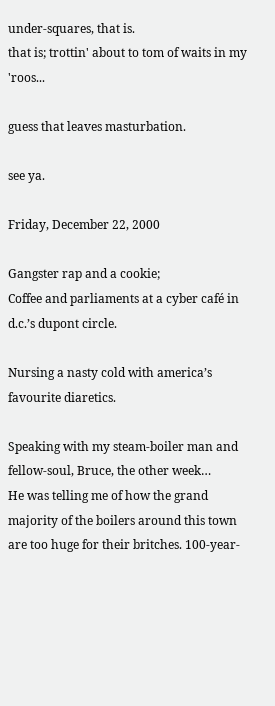under-squares, that is.
that is; trottin' about to tom of waits in my 'roos...

guess that leaves masturbation.

see ya.

Friday, December 22, 2000

Gangster rap and a cookie;
Coffee and parliaments at a cyber café in d.c.’s dupont circle.

Nursing a nasty cold with america’s favourite diaretics.

Speaking with my steam-boiler man and fellow-soul, Bruce, the other week…
He was telling me of how the grand majority of the boilers around this town are too huge for their britches. 100-year-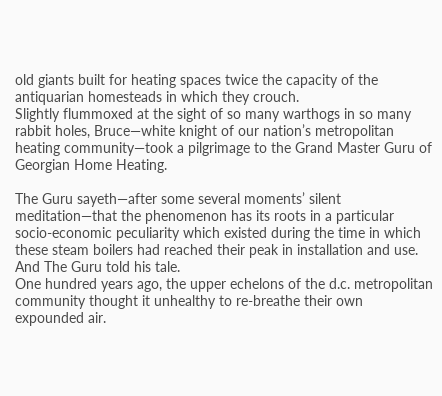old giants built for heating spaces twice the capacity of the antiquarian homesteads in which they crouch.
Slightly flummoxed at the sight of so many warthogs in so many rabbit holes, Bruce—white knight of our nation’s metropolitan heating community—took a pilgrimage to the Grand Master Guru of Georgian Home Heating.

The Guru sayeth—after some several moments’ silent meditation—that the phenomenon has its roots in a particular socio-economic peculiarity which existed during the time in which these steam boilers had reached their peak in installation and use.
And The Guru told his tale.
One hundred years ago, the upper echelons of the d.c. metropolitan community thought it unhealthy to re-breathe their own expounded air.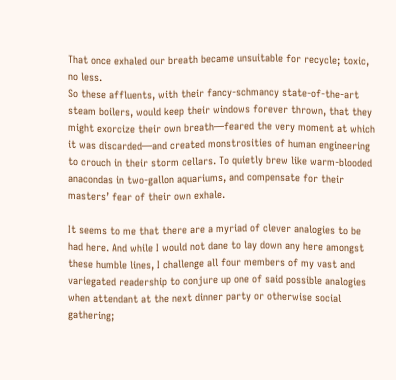That once exhaled our breath became unsuitable for recycle; toxic, no less.
So these affluents, with their fancy-schmancy state-of-the-art steam boilers, would keep their windows forever thrown, that they might exorcize their own breath—feared the very moment at which it was discarded—and created monstrosities of human engineering to crouch in their storm cellars. To quietly brew like warm-blooded anacondas in two-gallon aquariums, and compensate for their masters’ fear of their own exhale.

It seems to me that there are a myriad of clever analogies to be had here. And while I would not dane to lay down any here amongst these humble lines, I challenge all four members of my vast and variegated readership to conjure up one of said possible analogies when attendant at the next dinner party or otherwise social gathering;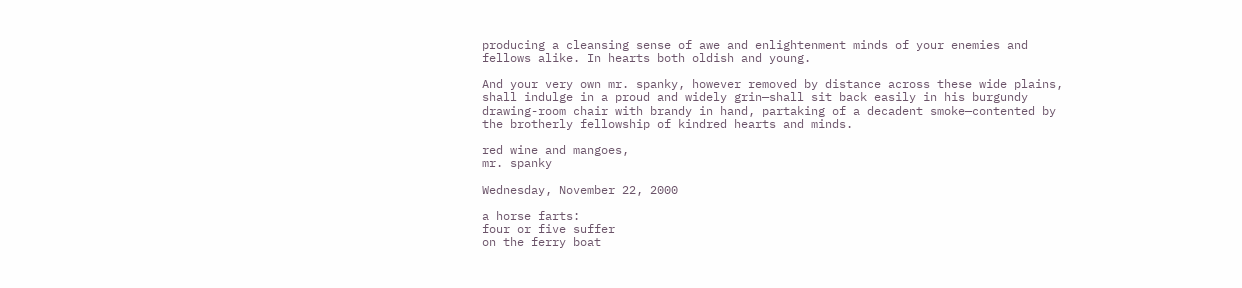producing a cleansing sense of awe and enlightenment minds of your enemies and fellows alike. In hearts both oldish and young.

And your very own mr. spanky, however removed by distance across these wide plains, shall indulge in a proud and widely grin—shall sit back easily in his burgundy drawing-room chair with brandy in hand, partaking of a decadent smoke—contented by the brotherly fellowship of kindred hearts and minds.

red wine and mangoes,
mr. spanky

Wednesday, November 22, 2000

a horse farts:
four or five suffer
on the ferry boat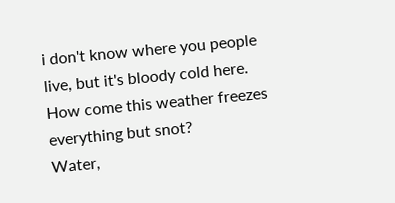i don't know where you people live, but it's bloody cold here.
How come this weather freezes everything but snot?
Water,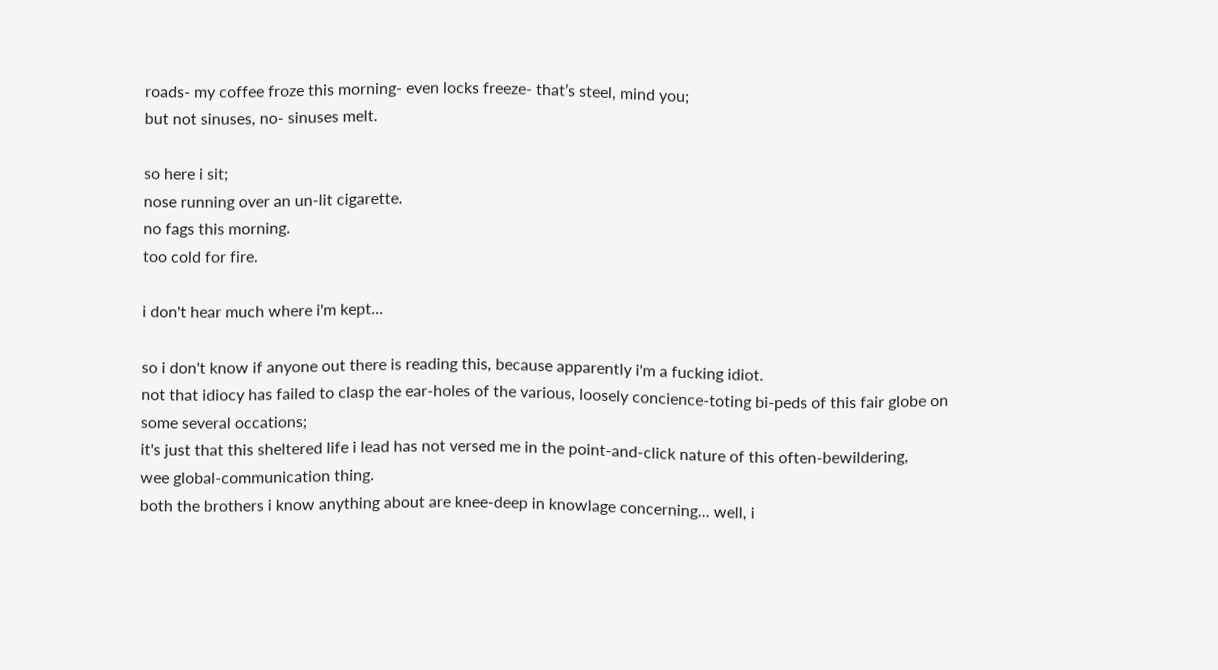roads- my coffee froze this morning- even locks freeze- that’s steel, mind you;
but not sinuses, no- sinuses melt.

so here i sit;
nose running over an un-lit cigarette.
no fags this morning.
too cold for fire.

i don't hear much where i'm kept...

so i don't know if anyone out there is reading this, because apparently i'm a fucking idiot.
not that idiocy has failed to clasp the ear-holes of the various, loosely concience-toting bi-peds of this fair globe on some several occations;
it's just that this sheltered life i lead has not versed me in the point-and-click nature of this often-bewildering,
wee global-communication thing.
both the brothers i know anything about are knee-deep in knowlage concerning... well, i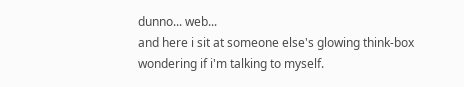dunno... web...
and here i sit at someone else's glowing think-box wondering if i'm talking to myself.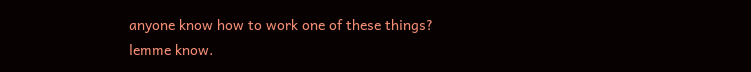anyone know how to work one of these things?
lemme know.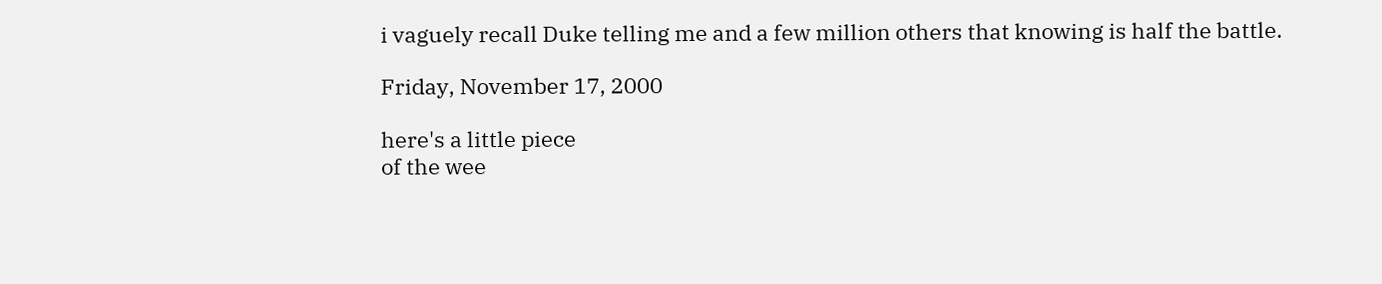i vaguely recall Duke telling me and a few million others that knowing is half the battle.

Friday, November 17, 2000

here's a little piece
of the wee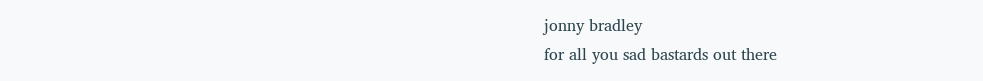jonny bradley
for all you sad bastards out there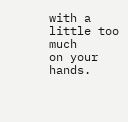with a little too much
on your hands.